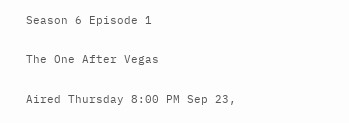Season 6 Episode 1

The One After Vegas

Aired Thursday 8:00 PM Sep 23,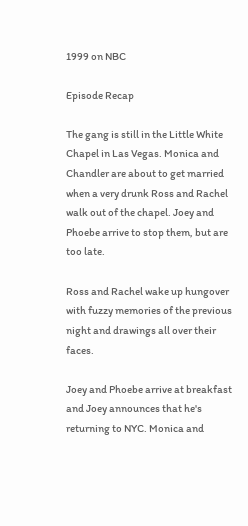1999 on NBC

Episode Recap

The gang is still in the Little White Chapel in Las Vegas. Monica and Chandler are about to get married when a very drunk Ross and Rachel walk out of the chapel. Joey and Phoebe arrive to stop them, but are too late.

Ross and Rachel wake up hungover with fuzzy memories of the previous night and drawings all over their faces.

Joey and Phoebe arrive at breakfast and Joey announces that he's returning to NYC. Monica and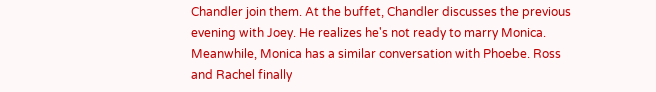Chandler join them. At the buffet, Chandler discusses the previous evening with Joey. He realizes he's not ready to marry Monica. Meanwhile, Monica has a similar conversation with Phoebe. Ross and Rachel finally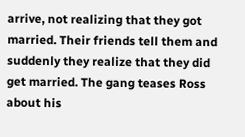arrive, not realizing that they got married. Their friends tell them and suddenly they realize that they did get married. The gang teases Ross about his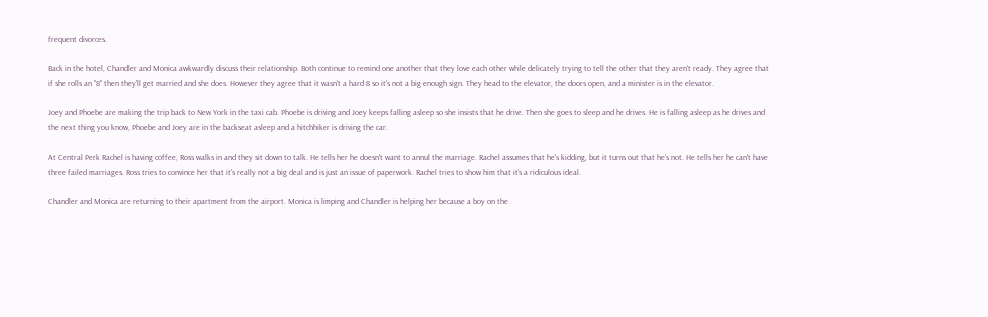frequent divorces.

Back in the hotel, Chandler and Monica awkwardly discuss their relationship. Both continue to remind one another that they love each other while delicately trying to tell the other that they aren't ready. They agree that if she rolls an "8" then they'll get married and she does. However they agree that it wasn't a hard 8 so it's not a big enough sign. They head to the elevator, the doors open, and a minister is in the elevator.

Joey and Phoebe are making the trip back to New York in the taxi cab. Phoebe is driving and Joey keeps falling asleep so she insists that he drive. Then she goes to sleep and he drives. He is falling asleep as he drives and the next thing you know, Phoebe and Joey are in the backseat asleep and a hitchhiker is driving the car.

At Central Perk Rachel is having coffee, Ross walks in and they sit down to talk. He tells her he doesn't want to annul the marriage. Rachel assumes that he's kidding, but it turns out that he's not. He tells her he can't have three failed marriages. Ross tries to convince her that it's really not a big deal and is just an issue of paperwork. Rachel tries to show him that it's a ridiculous ideal.

Chandler and Monica are returning to their apartment from the airport. Monica is limping and Chandler is helping her because a boy on the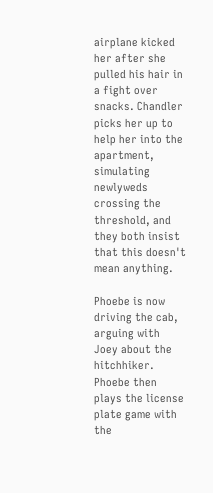airplane kicked her after she pulled his hair in a fight over snacks. Chandler picks her up to help her into the apartment, simulating newlyweds crossing the threshold, and they both insist that this doesn't mean anything.

Phoebe is now driving the cab, arguing with Joey about the hitchhiker. Phoebe then plays the license plate game with the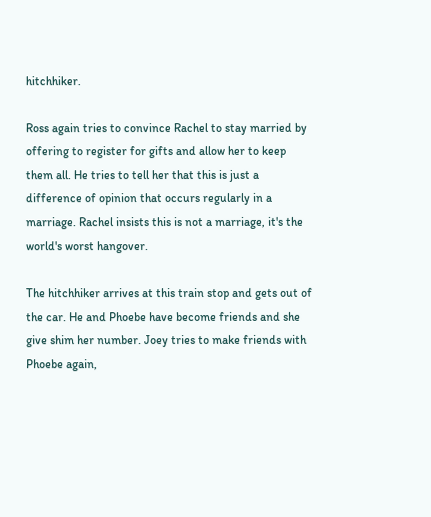hitchhiker.

Ross again tries to convince Rachel to stay married by offering to register for gifts and allow her to keep them all. He tries to tell her that this is just a difference of opinion that occurs regularly in a marriage. Rachel insists this is not a marriage, it's the world's worst hangover.

The hitchhiker arrives at this train stop and gets out of the car. He and Phoebe have become friends and she give shim her number. Joey tries to make friends with Phoebe again,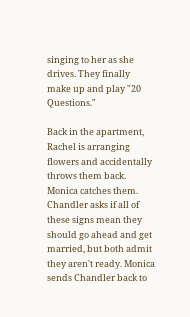singing to her as she drives. They finally make up and play "20 Questions."

Back in the apartment, Rachel is arranging flowers and accidentally throws them back. Monica catches them. Chandler asks if all of these signs mean they should go ahead and get married, but both admit they aren't ready. Monica sends Chandler back to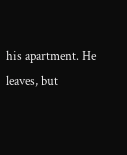his apartment. He leaves, but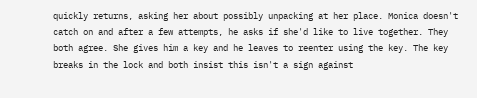quickly returns, asking her about possibly unpacking at her place. Monica doesn't catch on and after a few attempts, he asks if she'd like to live together. They both agree. She gives him a key and he leaves to reenter using the key. The key breaks in the lock and both insist this isn't a sign against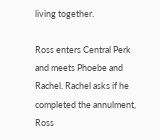living together.

Ross enters Central Perk and meets Phoebe and Rachel. Rachel asks if he completed the annulment, Ross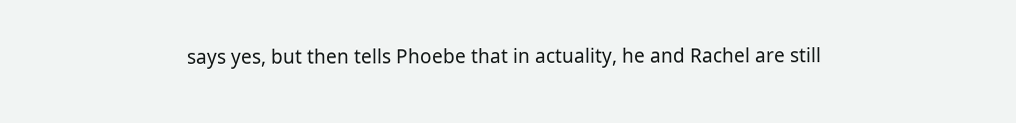says yes, but then tells Phoebe that in actuality, he and Rachel are still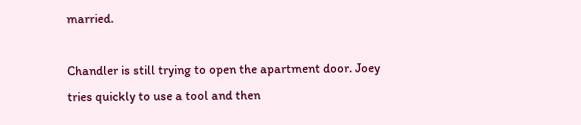married.

Chandler is still trying to open the apartment door. Joey tries quickly to use a tool and then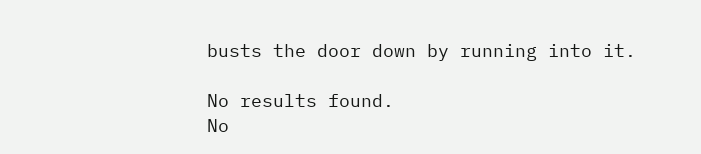busts the door down by running into it.

No results found.
No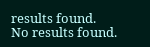results found.
No results found.